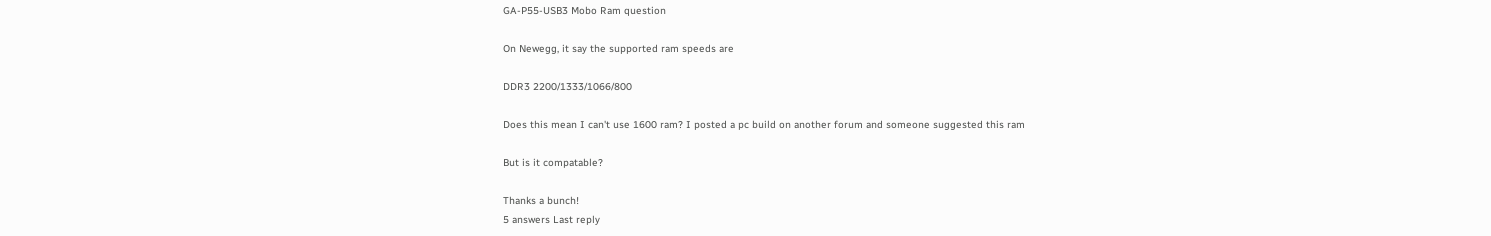GA-P55-USB3 Mobo Ram question

On Newegg, it say the supported ram speeds are

DDR3 2200/1333/1066/800

Does this mean I can't use 1600 ram? I posted a pc build on another forum and someone suggested this ram

But is it compatable?

Thanks a bunch!
5 answers Last reply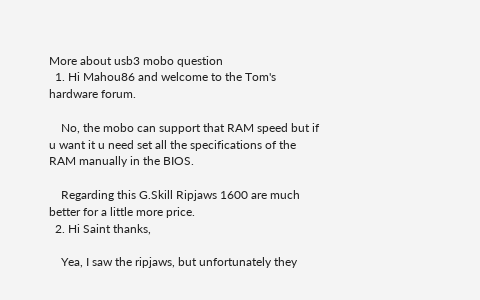More about usb3 mobo question
  1. Hi Mahou86 and welcome to the Tom's hardware forum.

    No, the mobo can support that RAM speed but if u want it u need set all the specifications of the RAM manually in the BIOS.

    Regarding this G.Skill Ripjaws 1600 are much better for a little more price.
  2. Hi Saint thanks,

    Yea, I saw the ripjaws, but unfortunately they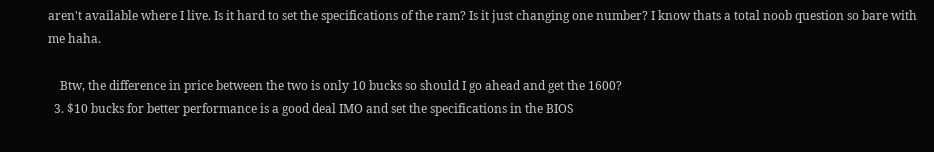aren't available where I live. Is it hard to set the specifications of the ram? Is it just changing one number? I know thats a total noob question so bare with me haha.

    Btw, the difference in price between the two is only 10 bucks so should I go ahead and get the 1600?
  3. $10 bucks for better performance is a good deal IMO and set the specifications in the BIOS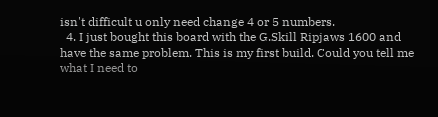isn't difficult u only need change 4 or 5 numbers.
  4. I just bought this board with the G.Skill Ripjaws 1600 and have the same problem. This is my first build. Could you tell me what I need to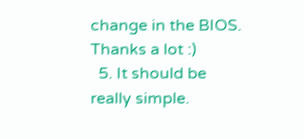change in the BIOS. Thanks a lot :)
  5. It should be really simple.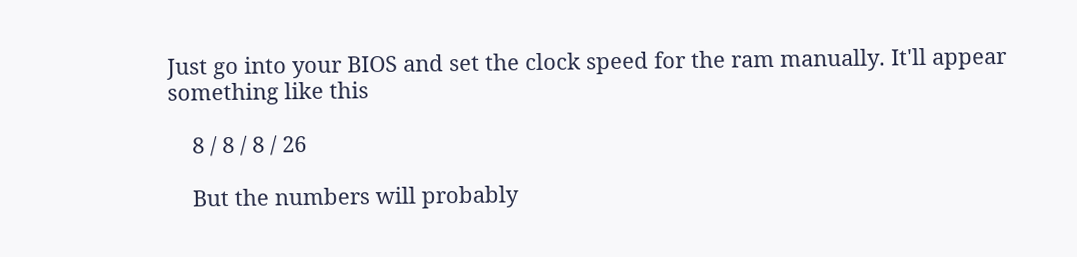Just go into your BIOS and set the clock speed for the ram manually. It'll appear something like this

    8 / 8 / 8 / 26

    But the numbers will probably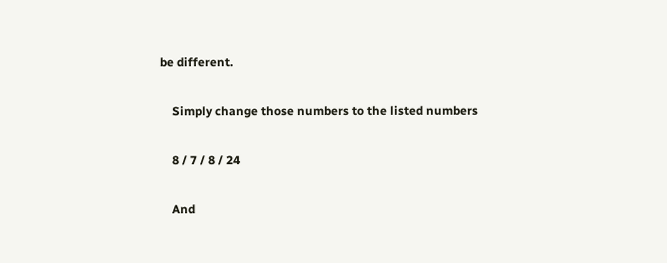be different.

    Simply change those numbers to the listed numbers

    8 / 7 / 8 / 24

    And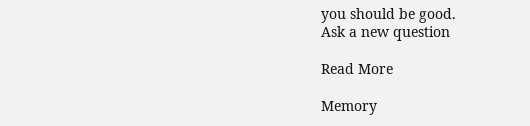you should be good.
Ask a new question

Read More

Memory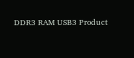DDR3 RAM USB3 Product